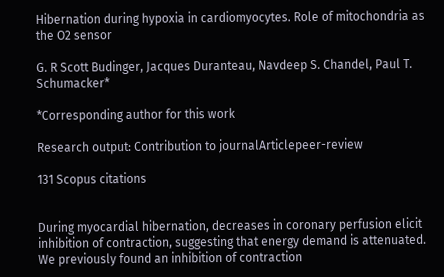Hibernation during hypoxia in cardiomyocytes. Role of mitochondria as the O2 sensor

G. R Scott Budinger, Jacques Duranteau, Navdeep S. Chandel, Paul T. Schumacker*

*Corresponding author for this work

Research output: Contribution to journalArticlepeer-review

131 Scopus citations


During myocardial hibernation, decreases in coronary perfusion elicit inhibition of contraction, suggesting that energy demand is attenuated. We previously found an inhibition of contraction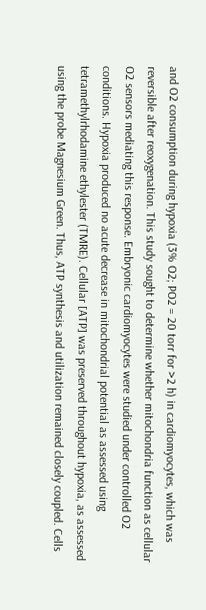and O2 consumption during hypoxia (3% O2; PO2 = 20 torr for >2 h) in cardiomyocytes, which was reversible after reoxygenation. This study sought to determine whether mitochondria function as cellular O2 sensors mediating this response. Embryonic cardiomyocytes were studied under controlled O2 conditions. Hypoxia produced no acute decrease in mitochondrial potential as assessed using tetramethylrhodamine ethylester (TMRE). Cellular [ATP] was preserved throughout hypoxia, as assessed using the probe Magnesium Green. Thus, ATP synthesis and utilization remained closely coupled. Cells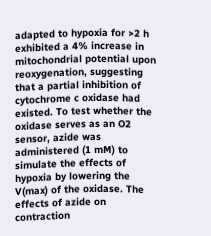adapted to hypoxia for >2 h exhibited a 4% increase in mitochondrial potential upon reoxygenation, suggesting that a partial inhibition of cytochrome c oxidase had existed. To test whether the oxidase serves as an O2 sensor, azide was administered (1 mM) to simulate the effects of hypoxia by lowering the V(max) of the oxidase. The effects of azide on contraction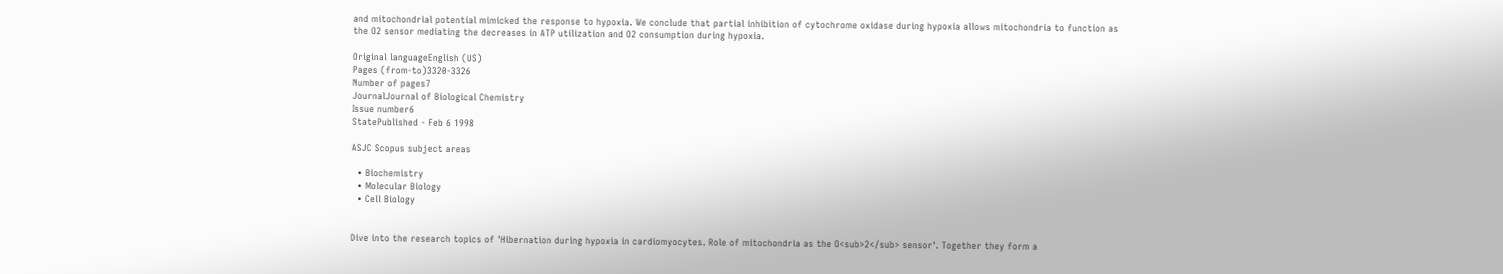and mitochondrial potential mimicked the response to hypoxia. We conclude that partial inhibition of cytochrome oxidase during hypoxia allows mitochondria to function as the O2 sensor mediating the decreases in ATP utilization and O2 consumption during hypoxia.

Original languageEnglish (US)
Pages (from-to)3320-3326
Number of pages7
JournalJournal of Biological Chemistry
Issue number6
StatePublished - Feb 6 1998

ASJC Scopus subject areas

  • Biochemistry
  • Molecular Biology
  • Cell Biology


Dive into the research topics of 'Hibernation during hypoxia in cardiomyocytes. Role of mitochondria as the O<sub>2</sub> sensor'. Together they form a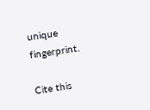unique fingerprint.

Cite this